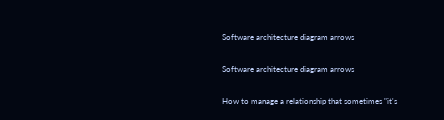Software architecture diagram arrows

Software architecture diagram arrows

How to manage a relationship that sometimes "it's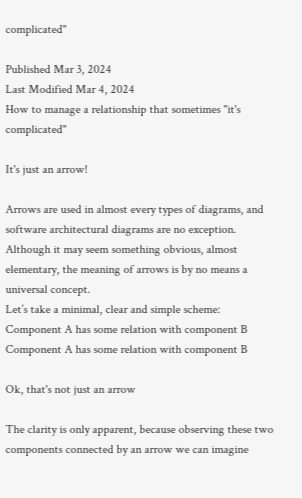complicated"

Published Mar 3, 2024
Last Modified Mar 4, 2024
How to manage a relationship that sometimes "it's complicated"

It's just an arrow!

Arrows are used in almost every types of diagrams, and software architectural diagrams are no exception.
Although it may seem something obvious, almost elementary, the meaning of arrows is by no means a universal concept.
Let’s take a minimal, clear and simple scheme:
Component A has some relation with component B
Component A has some relation with component B

Ok, that's not just an arrow

The clarity is only apparent, because observing these two components connected by an arrow we can imagine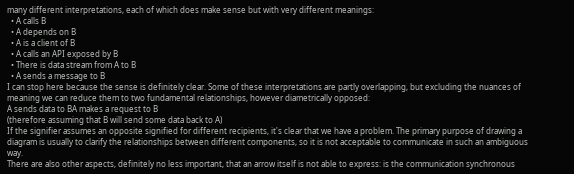many different interpretations, each of which does make sense but with very different meanings:
  • A calls B
  • A depends on B
  • A is a client of B
  • A calls an API exposed by B
  • There is data stream from A to B
  • A sends a message to B
I can stop here because the sense is definitely clear. Some of these interpretations are partly overlapping, but excluding the nuances of meaning we can reduce them to two fundamental relationships, however diametrically opposed:
A sends data to BA makes a request to B
(therefore assuming that B will send some data back to A)
If the signifier assumes an opposite signified for different recipients, it's clear that we have a problem. The primary purpose of drawing a diagram is usually to clarify the relationships between different components, so it is not acceptable to communicate in such an ambiguous way.
There are also other aspects, definitely no less important, that an arrow itself is not able to express: is the communication synchronous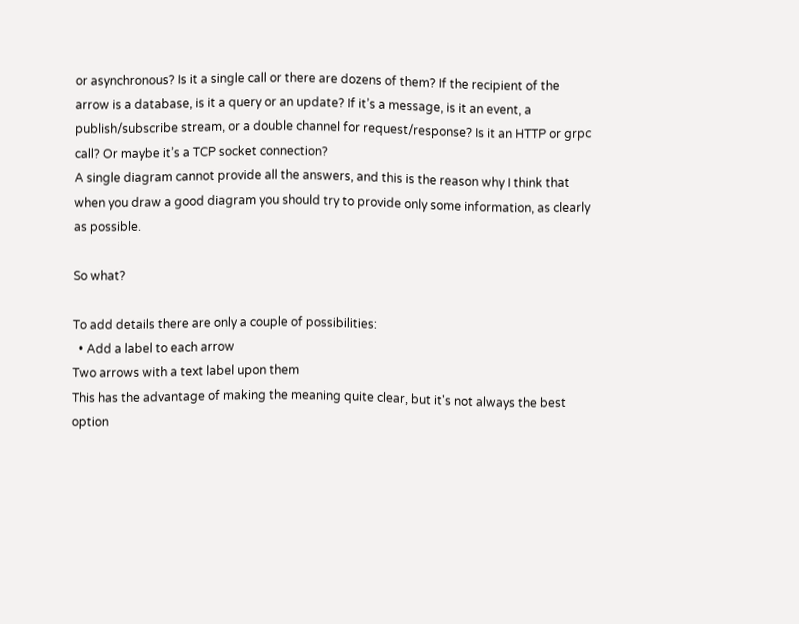or asynchronous? Is it a single call or there are dozens of them? If the recipient of the arrow is a database, is it a query or an update? If it’s a message, is it an event, a publish/subscribe stream, or a double channel for request/response? Is it an HTTP or grpc call? Or maybe it’s a TCP socket connection?
A single diagram cannot provide all the answers, and this is the reason why I think that when you draw a good diagram you should try to provide only some information, as clearly as possible.

So what?

To add details there are only a couple of possibilities:
  • Add a label to each arrow
Two arrows with a text label upon them
This has the advantage of making the meaning quite clear, but it's not always the best option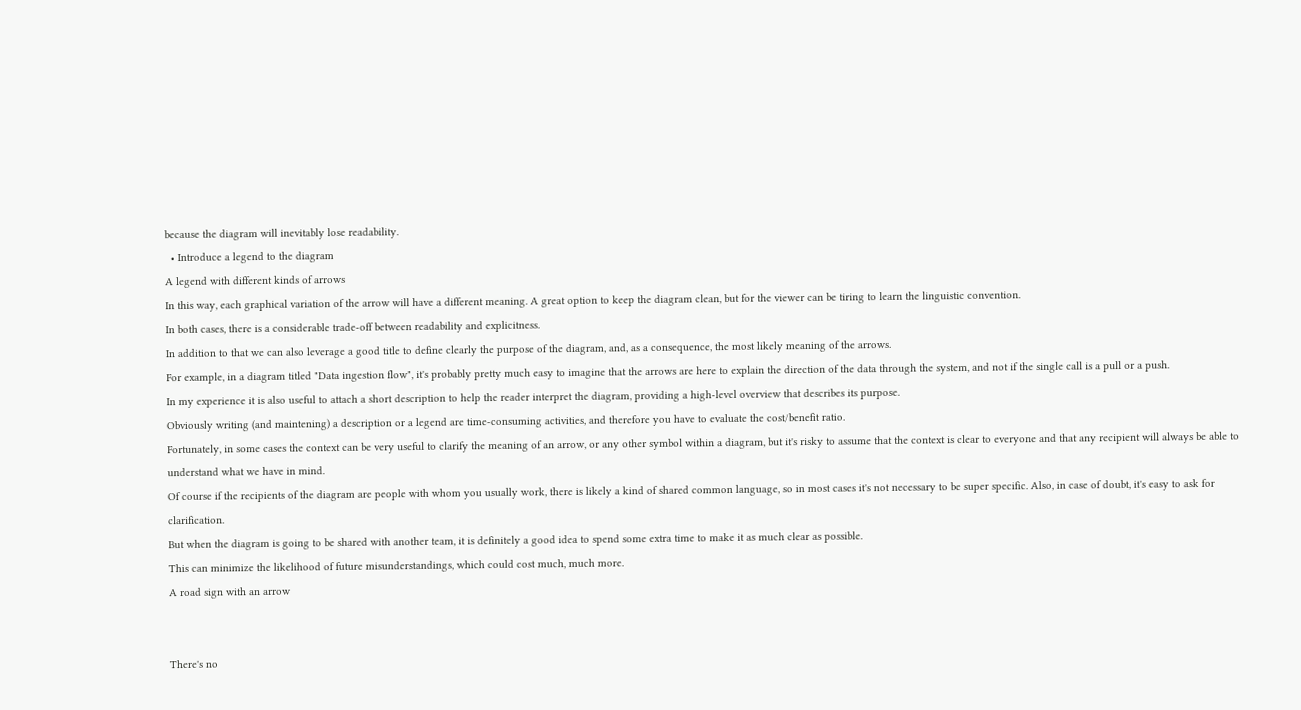because the diagram will inevitably lose readability.
  • Introduce a legend to the diagram
A legend with different kinds of arrows
In this way, each graphical variation of the arrow will have a different meaning. A great option to keep the diagram clean, but for the viewer can be tiring to learn the linguistic convention.
In both cases, there is a considerable trade-off between readability and explicitness.
In addition to that we can also leverage a good title to define clearly the purpose of the diagram, and, as a consequence, the most likely meaning of the arrows.
For example, in a diagram titled "Data ingestion flow", it's probably pretty much easy to imagine that the arrows are here to explain the direction of the data through the system, and not if the single call is a pull or a push.
In my experience it is also useful to attach a short description to help the reader interpret the diagram, providing a high-level overview that describes its purpose.
Obviously writing (and maintening) a description or a legend are time-consuming activities, and therefore you have to evaluate the cost/benefit ratio.
Fortunately, in some cases the context can be very useful to clarify the meaning of an arrow, or any other symbol within a diagram, but it's risky to assume that the context is clear to everyone and that any recipient will always be able to understand what we have in mind.
Of course if the recipients of the diagram are people with whom you usually work, there is likely a kind of shared common language, so in most cases it's not necessary to be super specific. Also, in case of doubt, it's easy to ask for clarification.
But when the diagram is going to be shared with another team, it is definitely a good idea to spend some extra time to make it as much clear as possible.
This can minimize the likelihood of future misunderstandings, which could cost much, much more.
A road sign with an arrow


There's no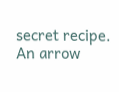secret recipe.
An arrow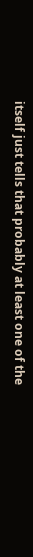itself just tells that probably at least one of the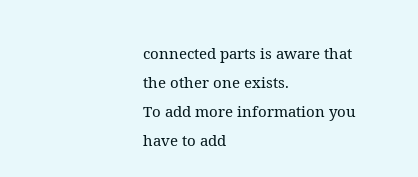connected parts is aware that the other one exists.
To add more information you have to add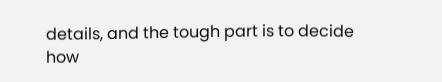details, and the tough part is to decide how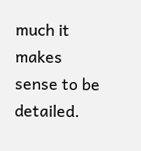much it makes sense to be detailed.